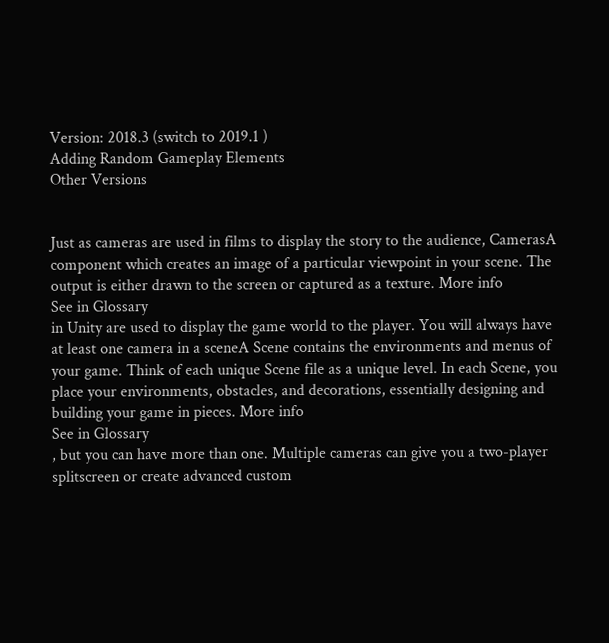Version: 2018.3 (switch to 2019.1 )
Adding Random Gameplay Elements
Other Versions


Just as cameras are used in films to display the story to the audience, CamerasA component which creates an image of a particular viewpoint in your scene. The output is either drawn to the screen or captured as a texture. More info
See in Glossary
in Unity are used to display the game world to the player. You will always have at least one camera in a sceneA Scene contains the environments and menus of your game. Think of each unique Scene file as a unique level. In each Scene, you place your environments, obstacles, and decorations, essentially designing and building your game in pieces. More info
See in Glossary
, but you can have more than one. Multiple cameras can give you a two-player splitscreen or create advanced custom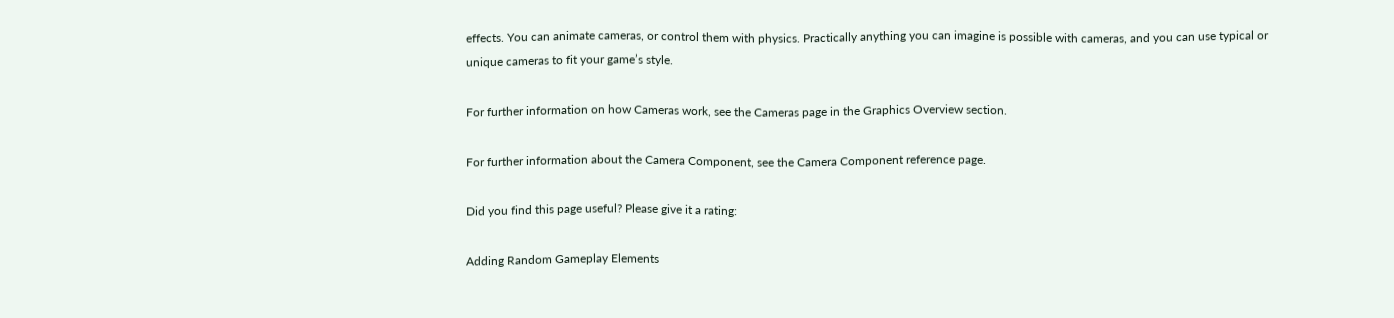effects. You can animate cameras, or control them with physics. Practically anything you can imagine is possible with cameras, and you can use typical or unique cameras to fit your game’s style.

For further information on how Cameras work, see the Cameras page in the Graphics Overview section.

For further information about the Camera Component, see the Camera Component reference page.

Did you find this page useful? Please give it a rating:

Adding Random Gameplay Elements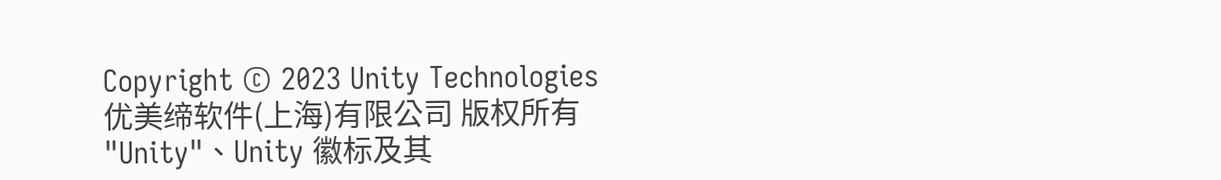Copyright © 2023 Unity Technologies
优美缔软件(上海)有限公司 版权所有
"Unity"、Unity 徽标及其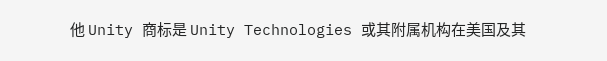他 Unity 商标是 Unity Technologies 或其附属机构在美国及其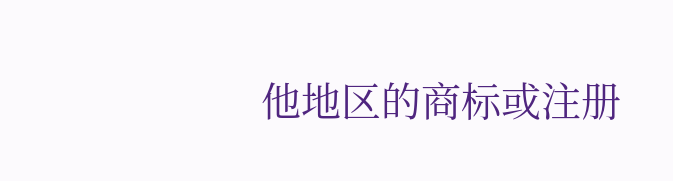他地区的商标或注册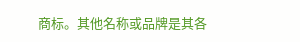商标。其他名称或品牌是其各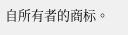自所有者的商标。